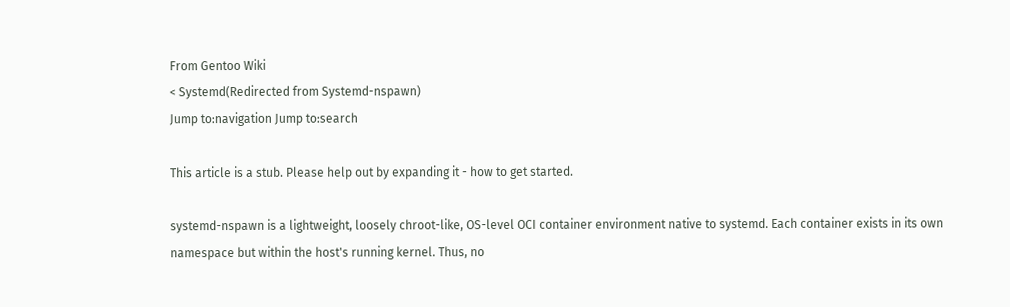From Gentoo Wiki
< Systemd(Redirected from Systemd-nspawn)
Jump to:navigation Jump to:search

This article is a stub. Please help out by expanding it - how to get started.

systemd-nspawn is a lightweight, loosely chroot-like, OS-level OCI container environment native to systemd. Each container exists in its own namespace but within the host's running kernel. Thus, no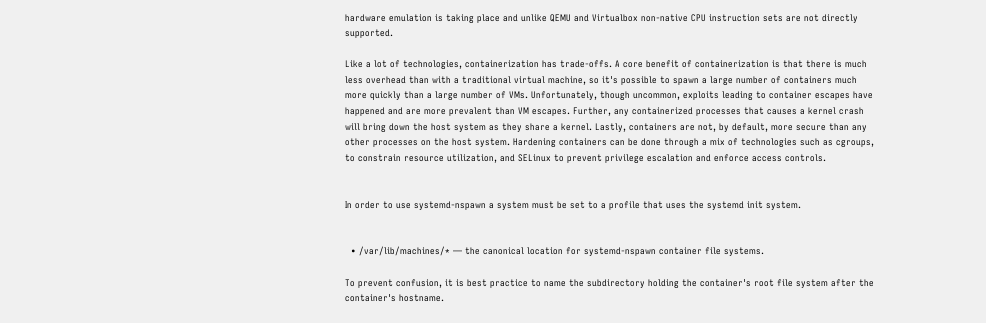hardware emulation is taking place and unlike QEMU and Virtualbox non-native CPU instruction sets are not directly supported.

Like a lot of technologies, containerization has trade-offs. A core benefit of containerization is that there is much less overhead than with a traditional virtual machine, so it's possible to spawn a large number of containers much more quickly than a large number of VMs. Unfortunately, though uncommon, exploits leading to container escapes have happened and are more prevalent than VM escapes. Further, any containerized processes that causes a kernel crash will bring down the host system as they share a kernel. Lastly, containers are not, by default, more secure than any other processes on the host system. Hardening containers can be done through a mix of technologies such as cgroups, to constrain resource utilization, and SELinux to prevent privilege escalation and enforce access controls.


In order to use systemd-nspawn a system must be set to a profile that uses the systemd init system.


  • /var/lib/machines/* — the canonical location for systemd-nspawn container file systems.

To prevent confusion, it is best practice to name the subdirectory holding the container's root file system after the container's hostname.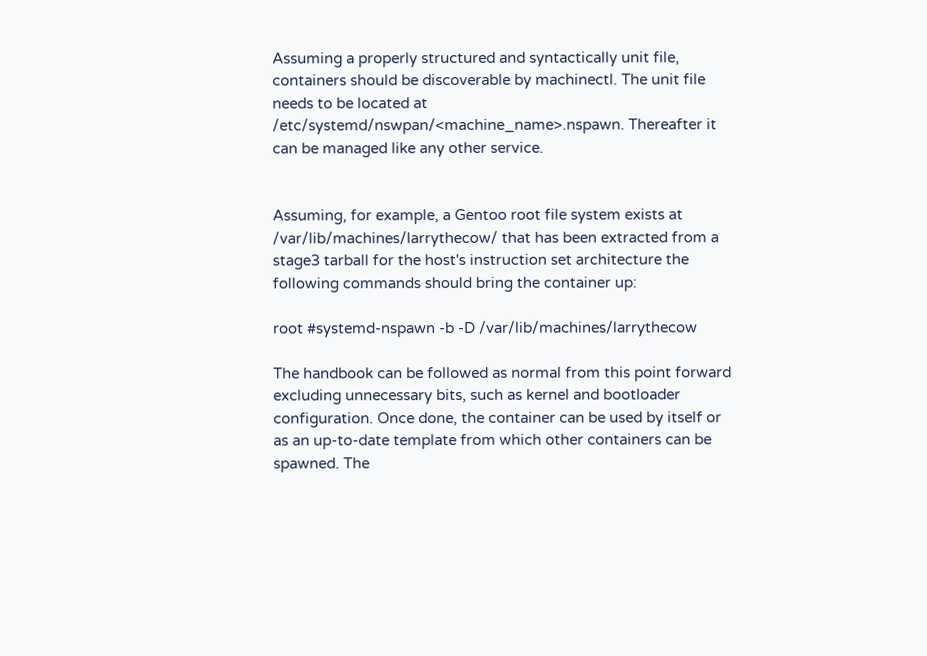Assuming a properly structured and syntactically unit file, containers should be discoverable by machinectl. The unit file needs to be located at /etc/systemd/nswpan/<machine_name>.nspawn. Thereafter it can be managed like any other service.


Assuming, for example, a Gentoo root file system exists at /var/lib/machines/larrythecow/ that has been extracted from a stage3 tarball for the host's instruction set architecture the following commands should bring the container up:

root #systemd-nspawn -b -D /var/lib/machines/larrythecow

The handbook can be followed as normal from this point forward excluding unnecessary bits, such as kernel and bootloader configuration. Once done, the container can be used by itself or as an up-to-date template from which other containers can be spawned. The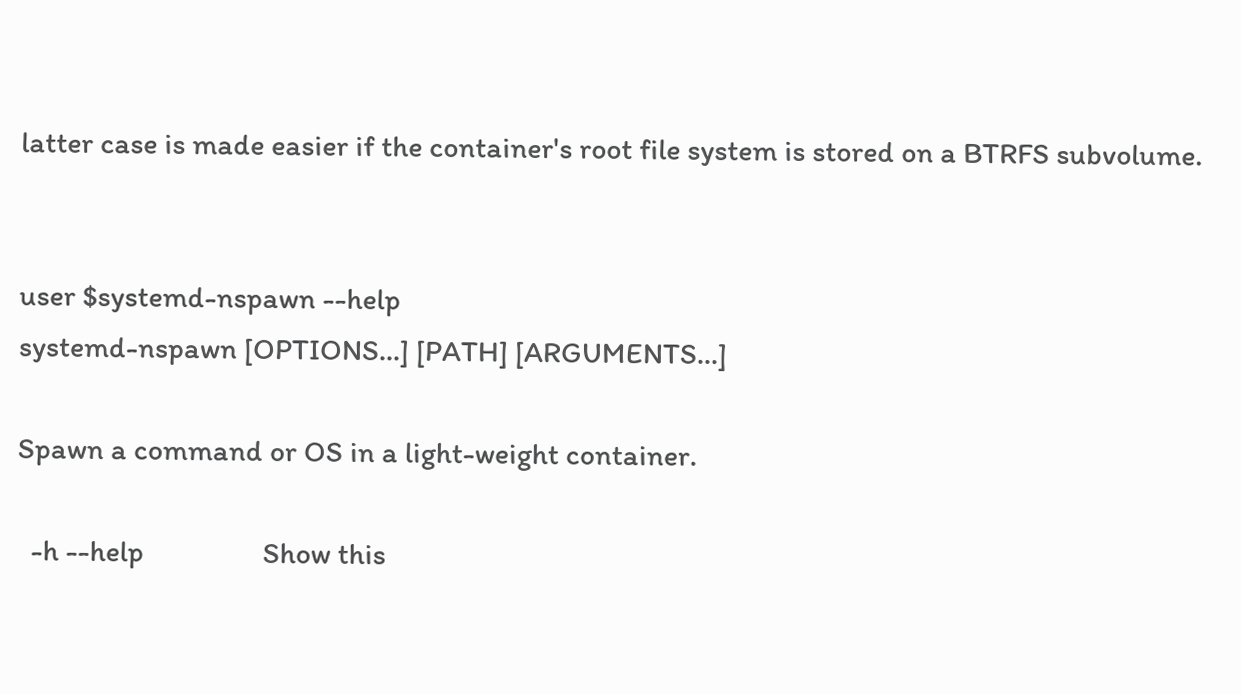latter case is made easier if the container's root file system is stored on a BTRFS subvolume.


user $systemd-nspawn --help
systemd-nspawn [OPTIONS...] [PATH] [ARGUMENTS...]

Spawn a command or OS in a light-weight container.

  -h --help                 Show this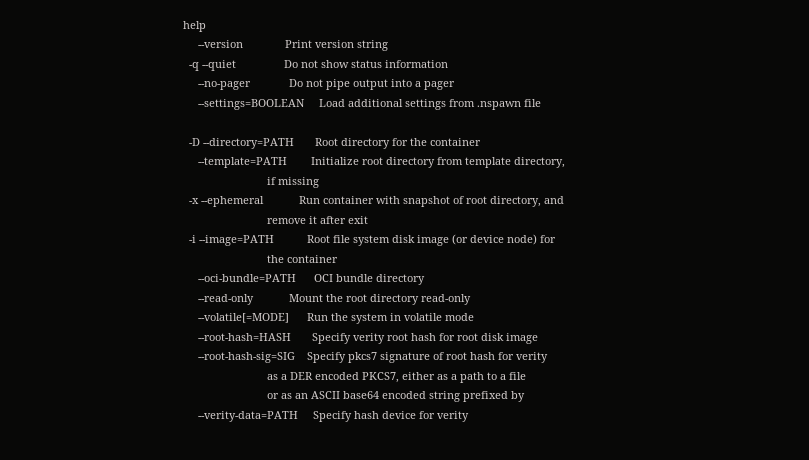help
     --version              Print version string
  -q --quiet                Do not show status information
     --no-pager             Do not pipe output into a pager
     --settings=BOOLEAN     Load additional settings from .nspawn file

  -D --directory=PATH       Root directory for the container
     --template=PATH        Initialize root directory from template directory,
                            if missing
  -x --ephemeral            Run container with snapshot of root directory, and
                            remove it after exit
  -i --image=PATH           Root file system disk image (or device node) for
                            the container
     --oci-bundle=PATH      OCI bundle directory
     --read-only            Mount the root directory read-only
     --volatile[=MODE]      Run the system in volatile mode
     --root-hash=HASH       Specify verity root hash for root disk image
     --root-hash-sig=SIG    Specify pkcs7 signature of root hash for verity
                            as a DER encoded PKCS7, either as a path to a file
                            or as an ASCII base64 encoded string prefixed by
     --verity-data=PATH     Specify hash device for verity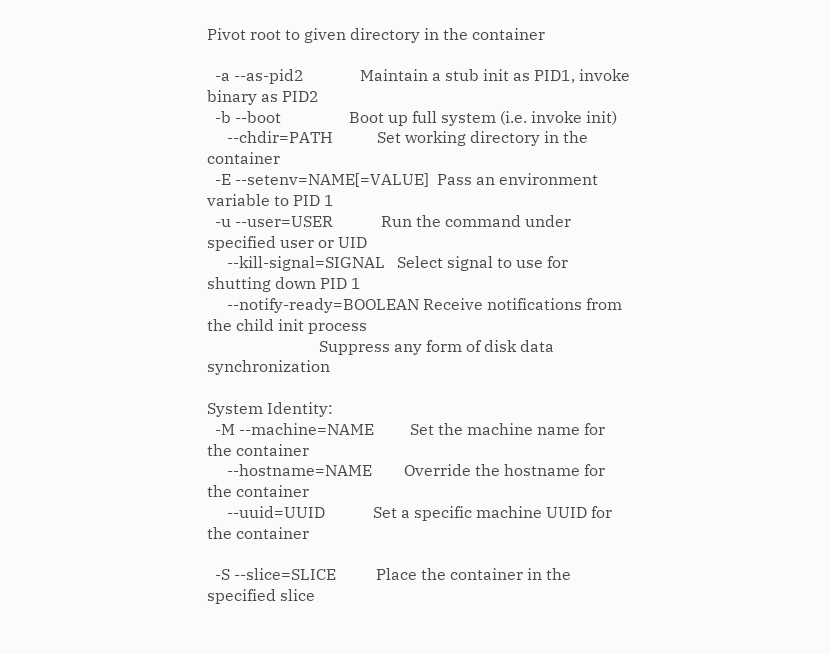Pivot root to given directory in the container

  -a --as-pid2              Maintain a stub init as PID1, invoke binary as PID2
  -b --boot                 Boot up full system (i.e. invoke init)
     --chdir=PATH           Set working directory in the container
  -E --setenv=NAME[=VALUE]  Pass an environment variable to PID 1
  -u --user=USER            Run the command under specified user or UID
     --kill-signal=SIGNAL   Select signal to use for shutting down PID 1
     --notify-ready=BOOLEAN Receive notifications from the child init process
                            Suppress any form of disk data synchronization

System Identity:
  -M --machine=NAME         Set the machine name for the container
     --hostname=NAME        Override the hostname for the container
     --uuid=UUID            Set a specific machine UUID for the container

  -S --slice=SLICE          Place the container in the specified slice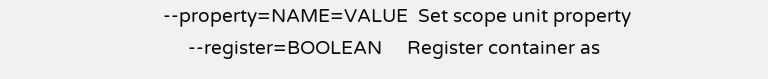--property=NAME=VALUE  Set scope unit property
     --register=BOOLEAN     Register container as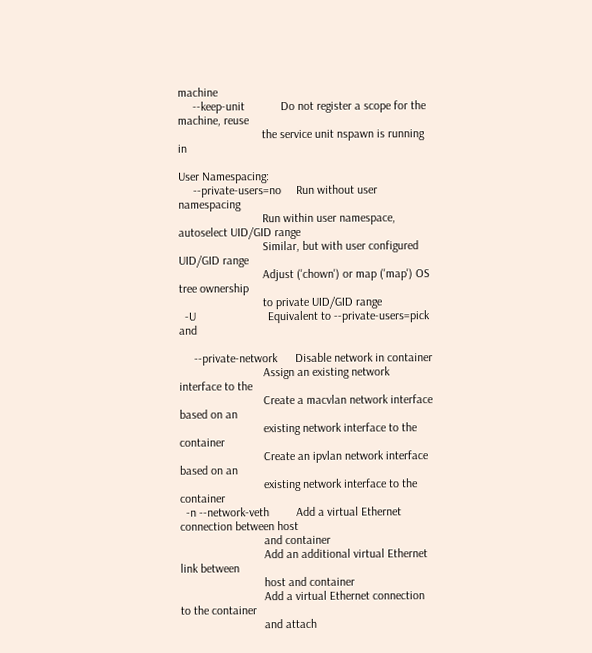machine
     --keep-unit            Do not register a scope for the machine, reuse
                            the service unit nspawn is running in

User Namespacing:
     --private-users=no     Run without user namespacing
                            Run within user namespace, autoselect UID/GID range
                            Similar, but with user configured UID/GID range
                            Adjust ('chown') or map ('map') OS tree ownership
                            to private UID/GID range
  -U                        Equivalent to --private-users=pick and

     --private-network      Disable network in container
                            Assign an existing network interface to the
                            Create a macvlan network interface based on an
                            existing network interface to the container
                            Create an ipvlan network interface based on an
                            existing network interface to the container
  -n --network-veth         Add a virtual Ethernet connection between host
                            and container
                            Add an additional virtual Ethernet link between
                            host and container
                            Add a virtual Ethernet connection to the container
                            and attach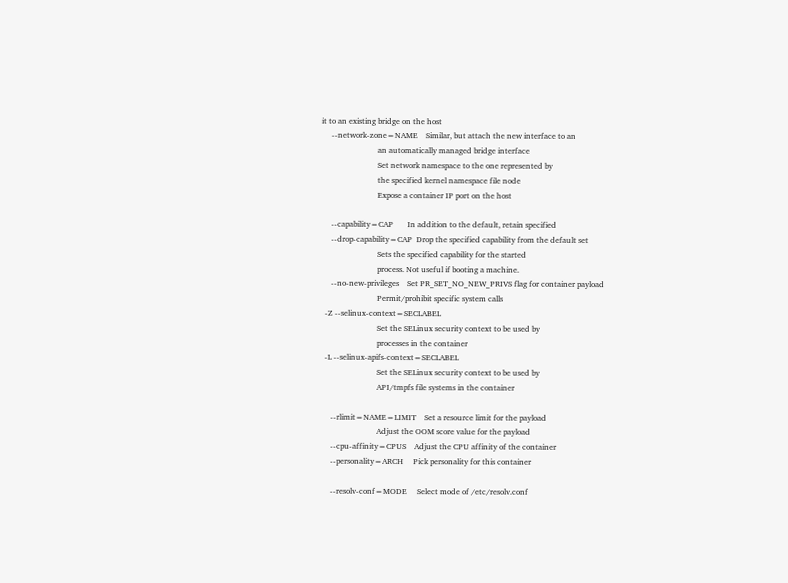it to an existing bridge on the host
     --network-zone=NAME    Similar, but attach the new interface to an
                            an automatically managed bridge interface
                            Set network namespace to the one represented by
                            the specified kernel namespace file node
                            Expose a container IP port on the host

     --capability=CAP       In addition to the default, retain specified
     --drop-capability=CAP  Drop the specified capability from the default set
                            Sets the specified capability for the started
                            process. Not useful if booting a machine.
     --no-new-privileges    Set PR_SET_NO_NEW_PRIVS flag for container payload
                            Permit/prohibit specific system calls
  -Z --selinux-context=SECLABEL
                            Set the SELinux security context to be used by
                            processes in the container
  -L --selinux-apifs-context=SECLABEL
                            Set the SELinux security context to be used by
                            API/tmpfs file systems in the container

     --rlimit=NAME=LIMIT    Set a resource limit for the payload
                            Adjust the OOM score value for the payload
     --cpu-affinity=CPUS    Adjust the CPU affinity of the container
     --personality=ARCH     Pick personality for this container

     --resolv-conf=MODE     Select mode of /etc/resolv.conf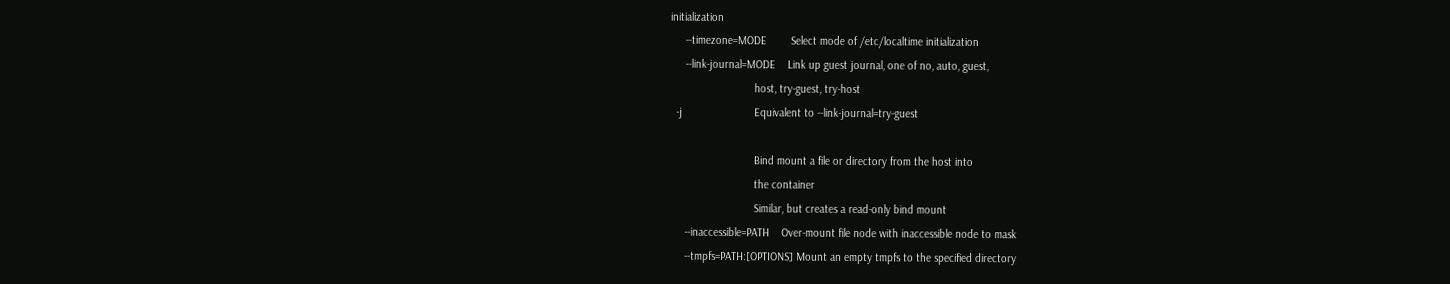initialization
     --timezone=MODE        Select mode of /etc/localtime initialization
     --link-journal=MODE    Link up guest journal, one of no, auto, guest,
                            host, try-guest, try-host
  -j                        Equivalent to --link-journal=try-guest

                            Bind mount a file or directory from the host into
                            the container
                            Similar, but creates a read-only bind mount
     --inaccessible=PATH    Over-mount file node with inaccessible node to mask
     --tmpfs=PATH:[OPTIONS] Mount an empty tmpfs to the specified directory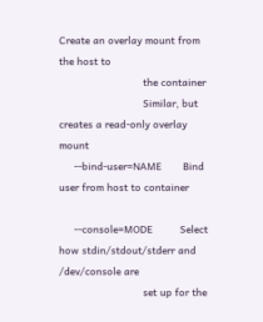Create an overlay mount from the host to
                            the container
                            Similar, but creates a read-only overlay mount
     --bind-user=NAME       Bind user from host to container

     --console=MODE         Select how stdin/stdout/stderr and /dev/console are
                            set up for the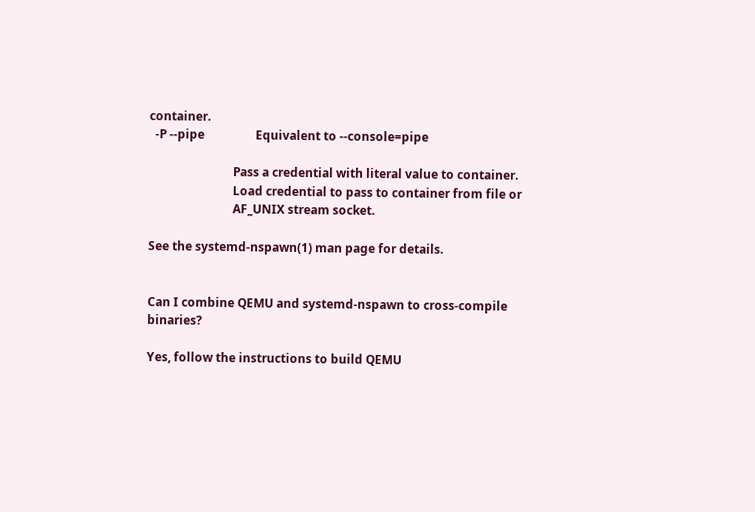container.
  -P --pipe                 Equivalent to --console=pipe

                            Pass a credential with literal value to container.
                            Load credential to pass to container from file or
                            AF_UNIX stream socket.

See the systemd-nspawn(1) man page for details.


Can I combine QEMU and systemd-nspawn to cross-compile binaries?

Yes, follow the instructions to build QEMU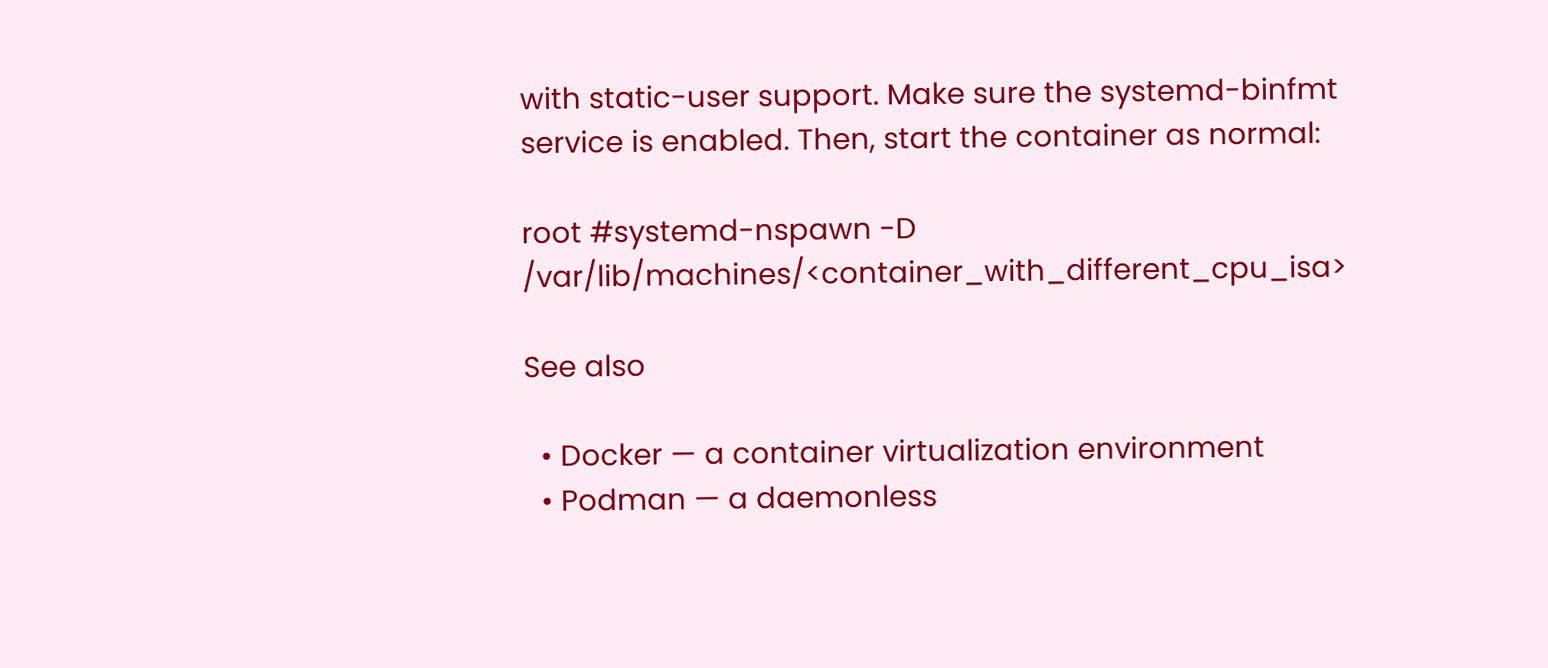with static-user support. Make sure the systemd-binfmt service is enabled. Then, start the container as normal:

root #systemd-nspawn -D /var/lib/machines/<container_with_different_cpu_isa>

See also

  • Docker — a container virtualization environment
  • Podman — a daemonless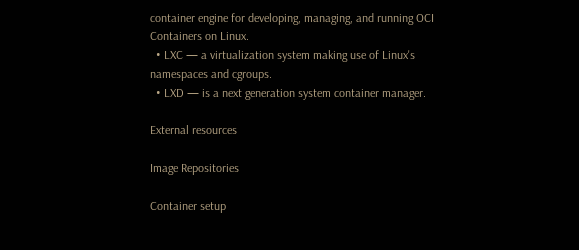container engine for developing, managing, and running OCI Containers on Linux.
  • LXC — a virtualization system making use of Linux's namespaces and cgroups.
  • LXD — is a next generation system container manager.

External resources

Image Repositories

Container setup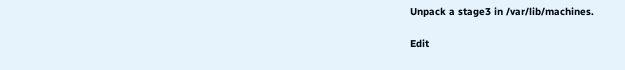Unpack a stage3 in /var/lib/machines.

Edit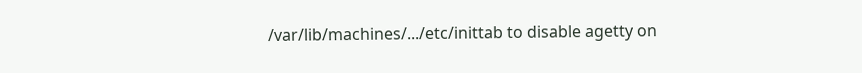/var/lib/machines/.../etc/inittab to disable agetty on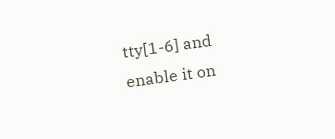tty[1-6] and enable it on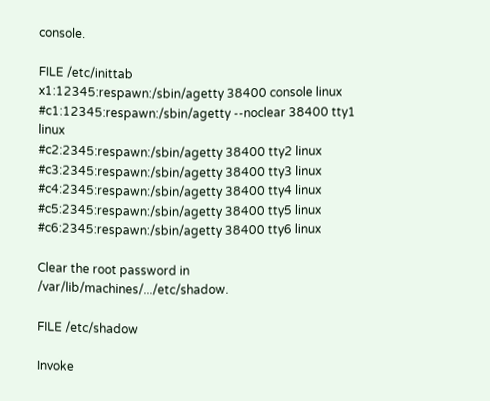console.

FILE /etc/inittab
x1:12345:respawn:/sbin/agetty 38400 console linux
#c1:12345:respawn:/sbin/agetty --noclear 38400 tty1 linux
#c2:2345:respawn:/sbin/agetty 38400 tty2 linux
#c3:2345:respawn:/sbin/agetty 38400 tty3 linux
#c4:2345:respawn:/sbin/agetty 38400 tty4 linux
#c5:2345:respawn:/sbin/agetty 38400 tty5 linux
#c6:2345:respawn:/sbin/agetty 38400 tty6 linux

Clear the root password in /var/lib/machines/.../etc/shadow.

FILE /etc/shadow

Invoke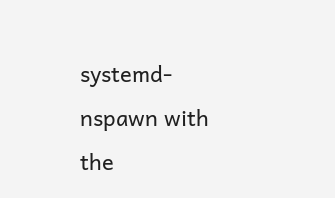systemd-nspawn with the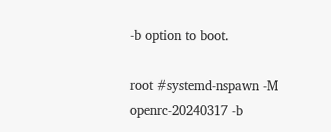-b option to boot.

root #systemd-nspawn -M openrc-20240317 -b